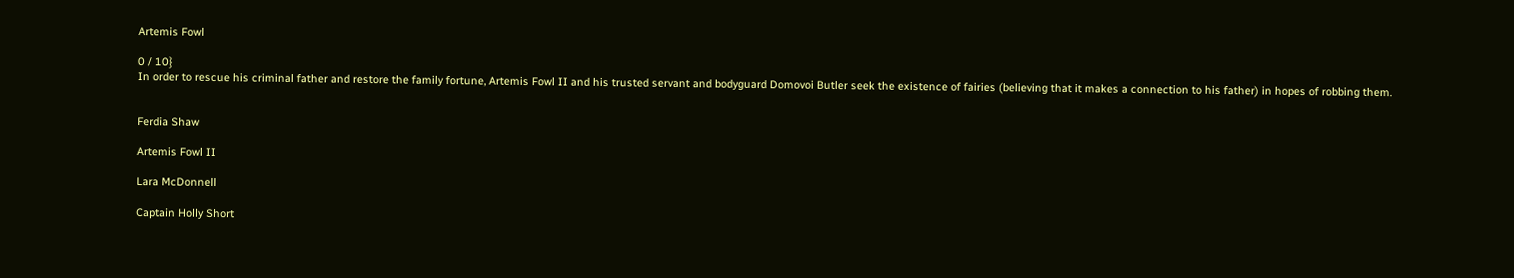Artemis Fowl

0 / 10}
In order to rescue his criminal father and restore the family fortune, Artemis Fowl II and his trusted servant and bodyguard Domovoi Butler seek the existence of fairies (believing that it makes a connection to his father) in hopes of robbing them.


Ferdia Shaw

Artemis Fowl II

Lara McDonnell

Captain Holly Short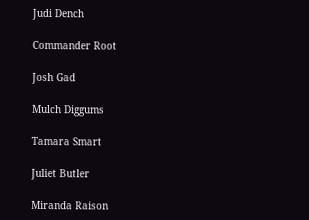Judi Dench

Commander Root

Josh Gad

Mulch Diggums

Tamara Smart

Juliet Butler

Miranda Raison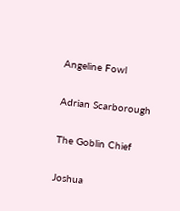Angeline Fowl

Adrian Scarborough

The Goblin Chief

Joshua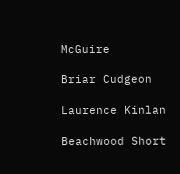McGuire

Briar Cudgeon

Laurence Kinlan

Beachwood Short